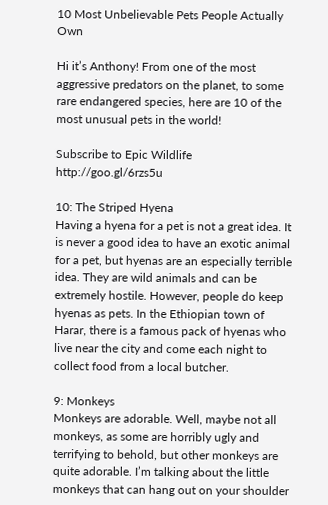10 Most Unbelievable Pets People Actually Own

Hi it’s Anthony! From one of the most aggressive predators on the planet, to some rare endangered species, here are 10 of the most unusual pets in the world!

Subscribe to Epic Wildlife http://goo.gl/6rzs5u

10: The Striped Hyena
Having a hyena for a pet is not a great idea. It is never a good idea to have an exotic animal for a pet, but hyenas are an especially terrible idea. They are wild animals and can be extremely hostile. However, people do keep hyenas as pets. In the Ethiopian town of Harar, there is a famous pack of hyenas who live near the city and come each night to collect food from a local butcher.

9: Monkeys
Monkeys are adorable. Well, maybe not all monkeys, as some are horribly ugly and terrifying to behold, but other monkeys are quite adorable. I’m talking about the little monkeys that can hang out on your shoulder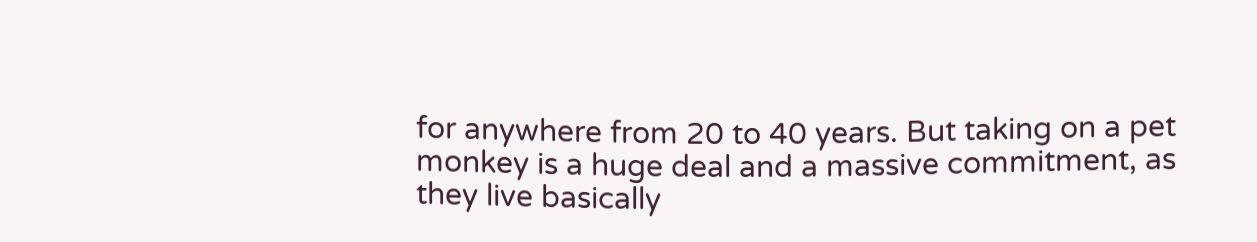for anywhere from 20 to 40 years. But taking on a pet monkey is a huge deal and a massive commitment, as they live basically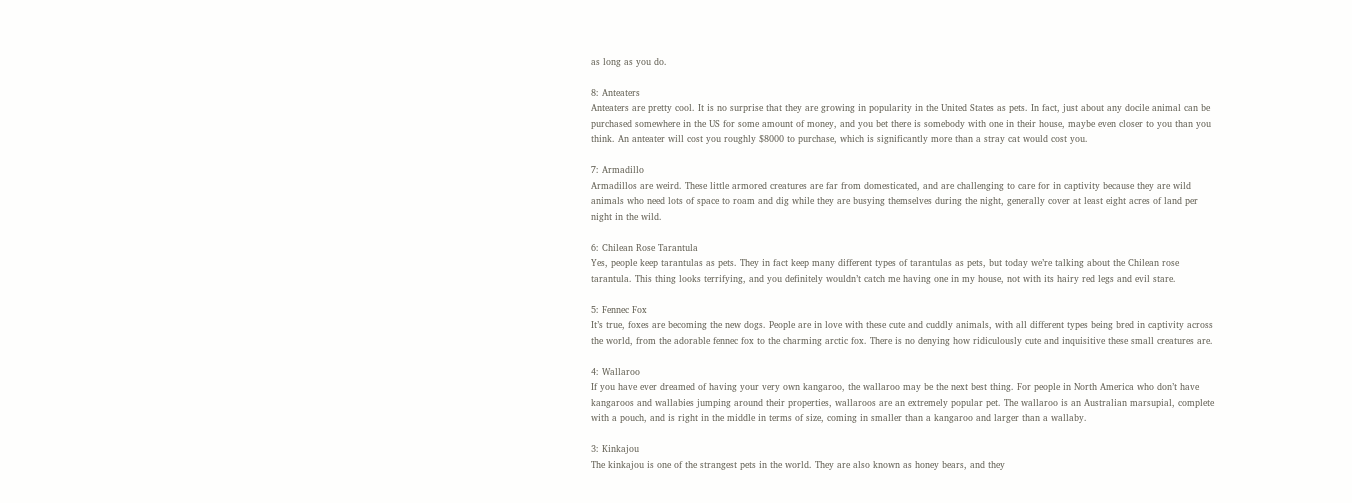as long as you do.

8: Anteaters
Anteaters are pretty cool. It is no surprise that they are growing in popularity in the United States as pets. In fact, just about any docile animal can be purchased somewhere in the US for some amount of money, and you bet there is somebody with one in their house, maybe even closer to you than you think. An anteater will cost you roughly $8000 to purchase, which is significantly more than a stray cat would cost you.

7: Armadillo
Armadillos are weird. These little armored creatures are far from domesticated, and are challenging to care for in captivity because they are wild animals who need lots of space to roam and dig while they are busying themselves during the night, generally cover at least eight acres of land per night in the wild.

6: Chilean Rose Tarantula
Yes, people keep tarantulas as pets. They in fact keep many different types of tarantulas as pets, but today we’re talking about the Chilean rose tarantula. This thing looks terrifying, and you definitely wouldn’t catch me having one in my house, not with its hairy red legs and evil stare.

5: Fennec Fox
It’s true, foxes are becoming the new dogs. People are in love with these cute and cuddly animals, with all different types being bred in captivity across the world, from the adorable fennec fox to the charming arctic fox. There is no denying how ridiculously cute and inquisitive these small creatures are.

4: Wallaroo
If you have ever dreamed of having your very own kangaroo, the wallaroo may be the next best thing. For people in North America who don’t have kangaroos and wallabies jumping around their properties, wallaroos are an extremely popular pet. The wallaroo is an Australian marsupial, complete with a pouch, and is right in the middle in terms of size, coming in smaller than a kangaroo and larger than a wallaby.

3: Kinkajou
The kinkajou is one of the strangest pets in the world. They are also known as honey bears, and they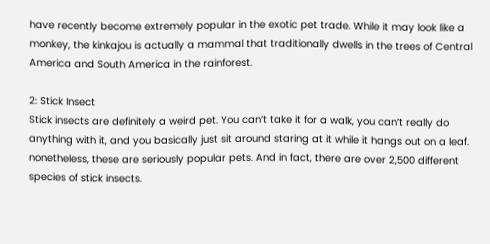have recently become extremely popular in the exotic pet trade. While it may look like a monkey, the kinkajou is actually a mammal that traditionally dwells in the trees of Central America and South America in the rainforest.

2: Stick Insect
Stick insects are definitely a weird pet. You can’t take it for a walk, you can’t really do anything with it, and you basically just sit around staring at it while it hangs out on a leaf. nonetheless, these are seriously popular pets. And in fact, there are over 2,500 different species of stick insects.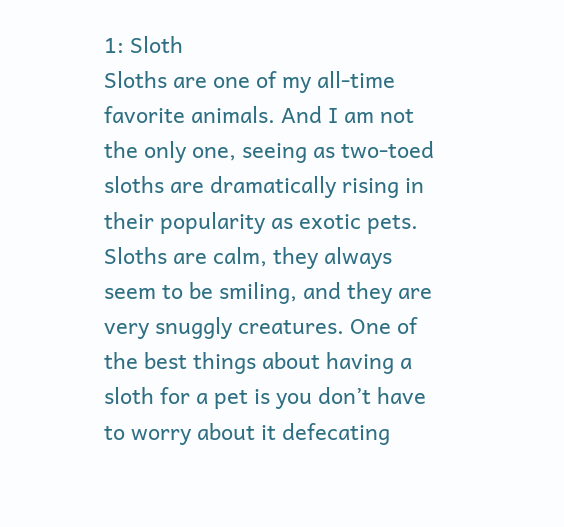1: Sloth
Sloths are one of my all-time favorite animals. And I am not the only one, seeing as two-toed sloths are dramatically rising in their popularity as exotic pets. Sloths are calm, they always seem to be smiling, and they are very snuggly creatures. One of the best things about having a sloth for a pet is you don’t have to worry about it defecating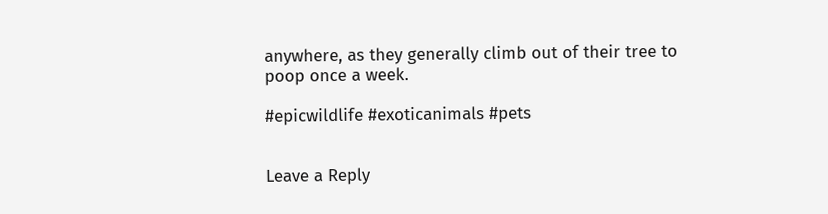anywhere, as they generally climb out of their tree to poop once a week.

#epicwildlife #exoticanimals #pets


Leave a Reply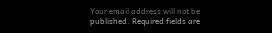Your email address will not be published. Required fields are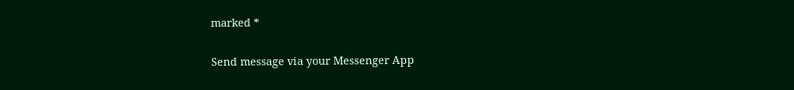marked *

Send message via your Messenger App